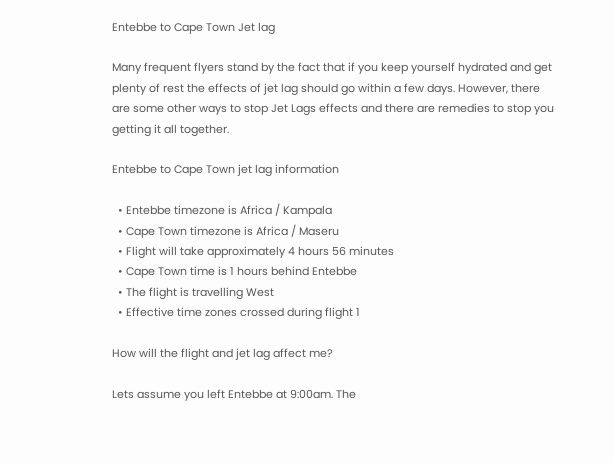Entebbe to Cape Town Jet lag

Many frequent flyers stand by the fact that if you keep yourself hydrated and get plenty of rest the effects of jet lag should go within a few days. However, there are some other ways to stop Jet Lags effects and there are remedies to stop you getting it all together.

Entebbe to Cape Town jet lag information

  • Entebbe timezone is Africa / Kampala
  • Cape Town timezone is Africa / Maseru
  • Flight will take approximately 4 hours 56 minutes
  • Cape Town time is 1 hours behind Entebbe
  • The flight is travelling West
  • Effective time zones crossed during flight 1

How will the flight and jet lag affect me?

Lets assume you left Entebbe at 9:00am. The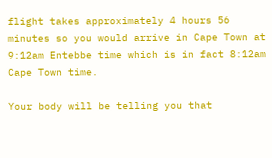flight takes approximately 4 hours 56 minutes so you would arrive in Cape Town at 9:12am Entebbe time which is in fact 8:12am Cape Town time.

Your body will be telling you that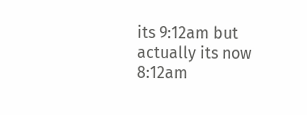its 9:12am but actually its now 8:12am